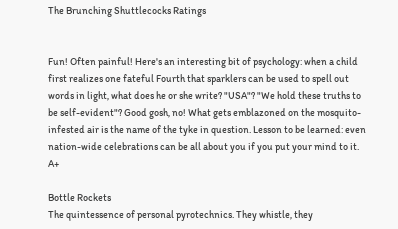The Brunching Shuttlecocks Ratings


Fun! Often painful! Here's an interesting bit of psychology: when a child first realizes one fateful Fourth that sparklers can be used to spell out words in light, what does he or she write? "USA"? "We hold these truths to be self-evident"? Good gosh, no! What gets emblazoned on the mosquito-infested air is the name of the tyke in question. Lesson to be learned: even nation-wide celebrations can be all about you if you put your mind to it. A+

Bottle Rockets
The quintessence of personal pyrotechnics. They whistle, they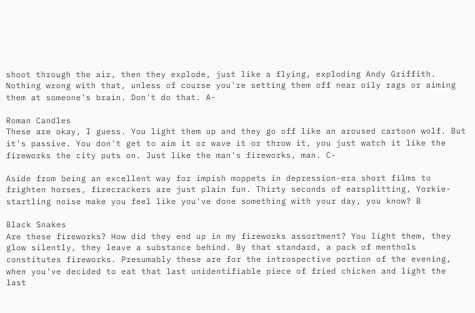shoot through the air, then they explode, just like a flying, exploding Andy Griffith. Nothing wrong with that, unless of course you're setting them off near oily rags or aiming them at someone's brain. Don't do that. A-

Roman Candles
These are okay, I guess. You light them up and they go off like an aroused cartoon wolf. But it's passive. You don't get to aim it or wave it or throw it, you just watch it like the fireworks the city puts on. Just like the man's fireworks, man. C-

Aside from being an excellent way for impish moppets in depression-era short films to frighten horses, firecrackers are just plain fun. Thirty seconds of earsplitting, Yorkie-startling noise make you feel like you've done something with your day, you know? B

Black Snakes
Are these fireworks? How did they end up in my fireworks assortment? You light them, they glow silently, they leave a substance behind. By that standard, a pack of menthols constitutes fireworks. Presumably these are for the introspective portion of the evening, when you've decided to eat that last unidentifiable piece of fried chicken and light the last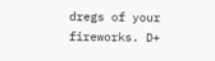dregs of your fireworks. D+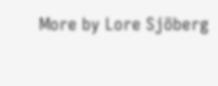More by Lore Sjöberg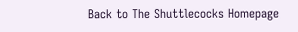Back to The Shuttlecocks Homepage